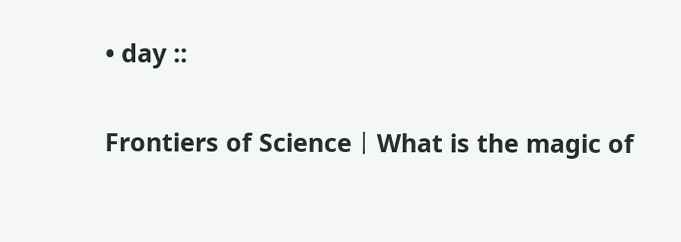• day ::

Frontiers of Science丨What is the magic of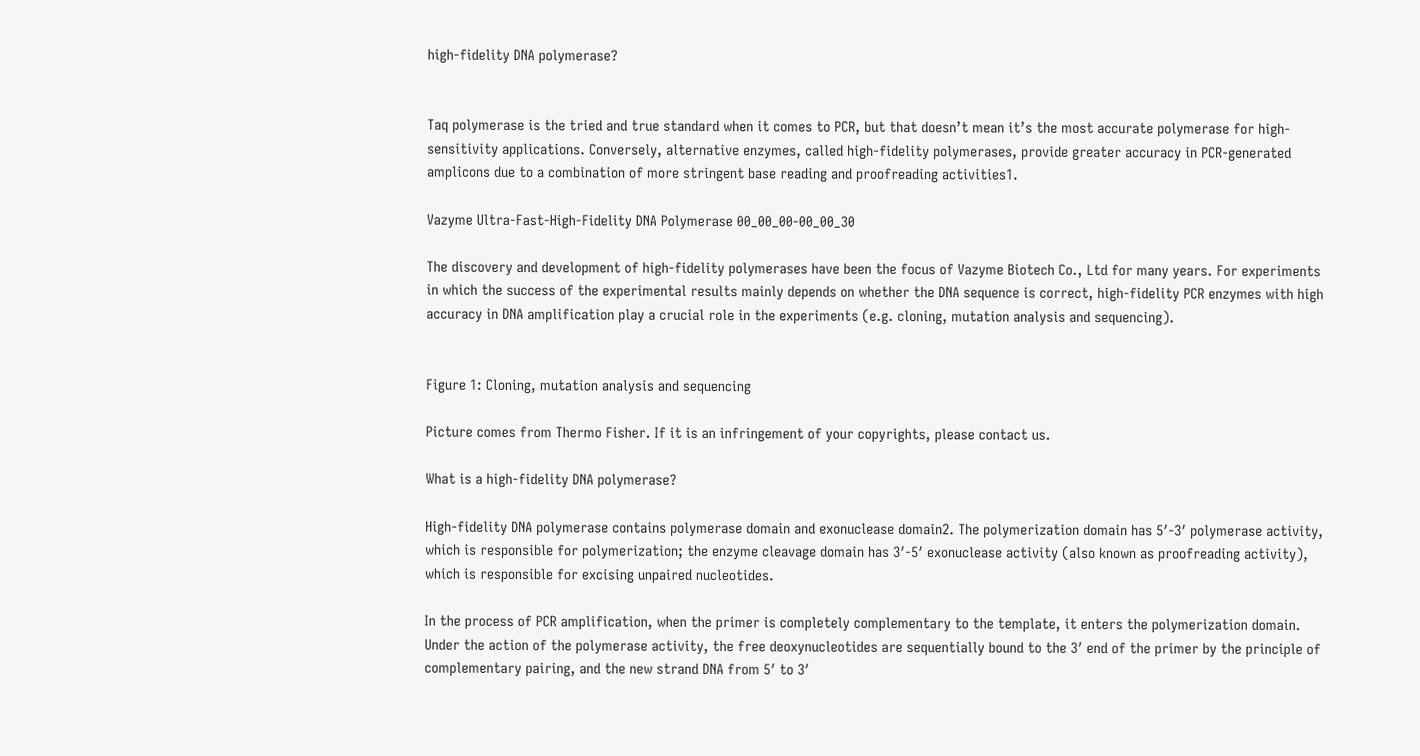high-fidelity DNA polymerase?


Taq polymerase is the tried and true standard when it comes to PCR, but that doesn’t mean it’s the most accurate polymerase for high-sensitivity applications. Conversely, alternative enzymes, called high-fidelity polymerases, provide greater accuracy in PCR-generated amplicons due to a combination of more stringent base reading and proofreading activities1.

Vazyme Ultra-Fast-High-Fidelity DNA Polymerase 00_00_00-00_00_30

The discovery and development of high-fidelity polymerases have been the focus of Vazyme Biotech Co., Ltd for many years. For experiments in which the success of the experimental results mainly depends on whether the DNA sequence is correct, high-fidelity PCR enzymes with high accuracy in DNA amplification play a crucial role in the experiments (e.g. cloning, mutation analysis and sequencing).


Figure 1: Cloning, mutation analysis and sequencing

Picture comes from Thermo Fisher. If it is an infringement of your copyrights, please contact us.

What is a high-fidelity DNA polymerase?

High-fidelity DNA polymerase contains polymerase domain and exonuclease domain2. The polymerization domain has 5′-3′ polymerase activity, which is responsible for polymerization; the enzyme cleavage domain has 3′-5′ exonuclease activity (also known as proofreading activity), which is responsible for excising unpaired nucleotides.

In the process of PCR amplification, when the primer is completely complementary to the template, it enters the polymerization domain. Under the action of the polymerase activity, the free deoxynucleotides are sequentially bound to the 3′ end of the primer by the principle of complementary pairing, and the new strand DNA from 5′ to 3′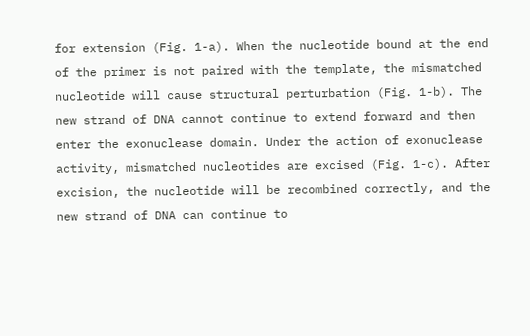for extension (Fig. 1-a). When the nucleotide bound at the end of the primer is not paired with the template, the mismatched nucleotide will cause structural perturbation (Fig. 1-b). The new strand of DNA cannot continue to extend forward and then enter the exonuclease domain. Under the action of exonuclease activity, mismatched nucleotides are excised (Fig. 1-c). After excision, the nucleotide will be recombined correctly, and the new strand of DNA can continue to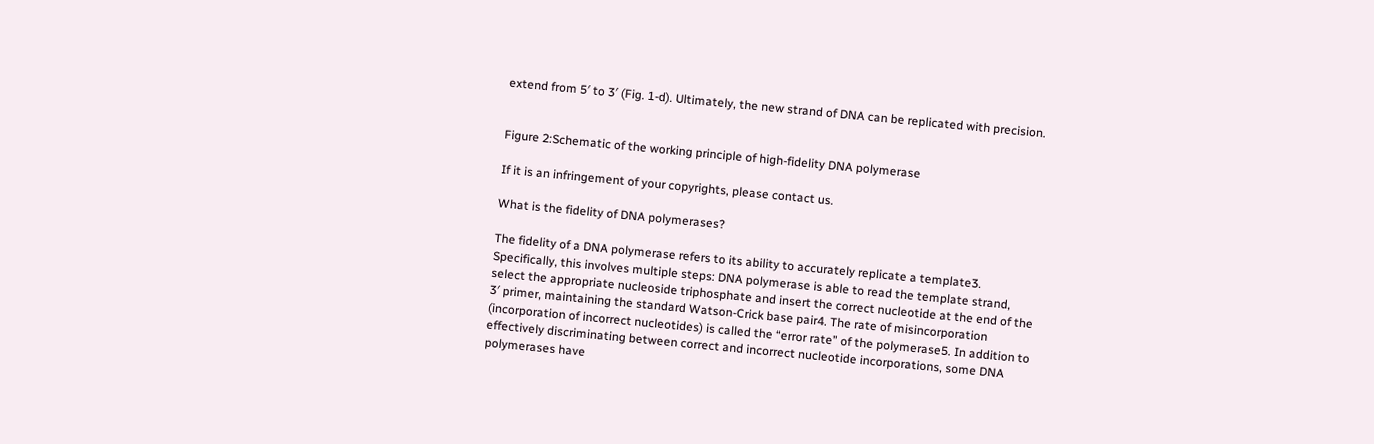extend from 5′ to 3′ (Fig. 1-d). Ultimately, the new strand of DNA can be replicated with precision.


Figure 2:Schematic of the working principle of high-fidelity DNA polymerase

If it is an infringement of your copyrights, please contact us.

What is the fidelity of DNA polymerases?

The fidelity of a DNA polymerase refers to its ability to accurately replicate a template3. Specifically, this involves multiple steps: DNA polymerase is able to read the template strand, select the appropriate nucleoside triphosphate and insert the correct nucleotide at the end of the 3′ primer, maintaining the standard Watson-Crick base pair4. The rate of misincorporation (incorporation of incorrect nucleotides) is called the “error rate” of the polymerase5. In addition to effectively discriminating between correct and incorrect nucleotide incorporations, some DNA polymerases have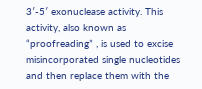3′-5′ exonuclease activity. This activity, also known as “proofreading” , is used to excise misincorporated single nucleotides and then replace them with the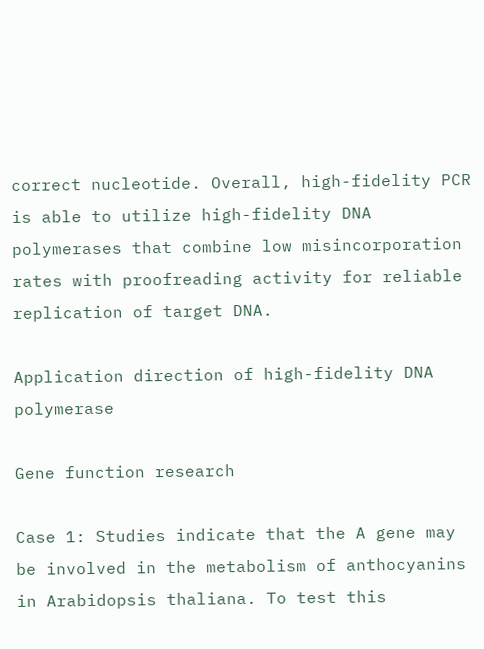correct nucleotide. Overall, high-fidelity PCR is able to utilize high-fidelity DNA polymerases that combine low misincorporation rates with proofreading activity for reliable replication of target DNA.

Application direction of high-fidelity DNA polymerase

Gene function research

Case 1: Studies indicate that the A gene may be involved in the metabolism of anthocyanins in Arabidopsis thaliana. To test this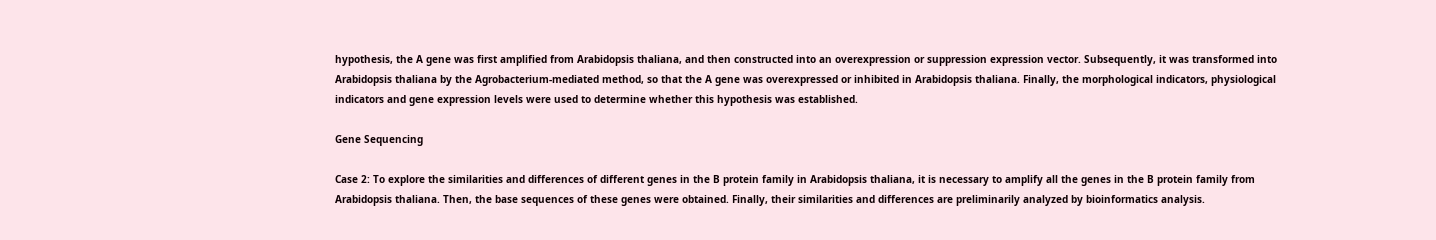hypothesis, the A gene was first amplified from Arabidopsis thaliana, and then constructed into an overexpression or suppression expression vector. Subsequently, it was transformed into Arabidopsis thaliana by the Agrobacterium-mediated method, so that the A gene was overexpressed or inhibited in Arabidopsis thaliana. Finally, the morphological indicators, physiological indicators and gene expression levels were used to determine whether this hypothesis was established.

Gene Sequencing

Case 2: To explore the similarities and differences of different genes in the B protein family in Arabidopsis thaliana, it is necessary to amplify all the genes in the B protein family from Arabidopsis thaliana. Then, the base sequences of these genes were obtained. Finally, their similarities and differences are preliminarily analyzed by bioinformatics analysis.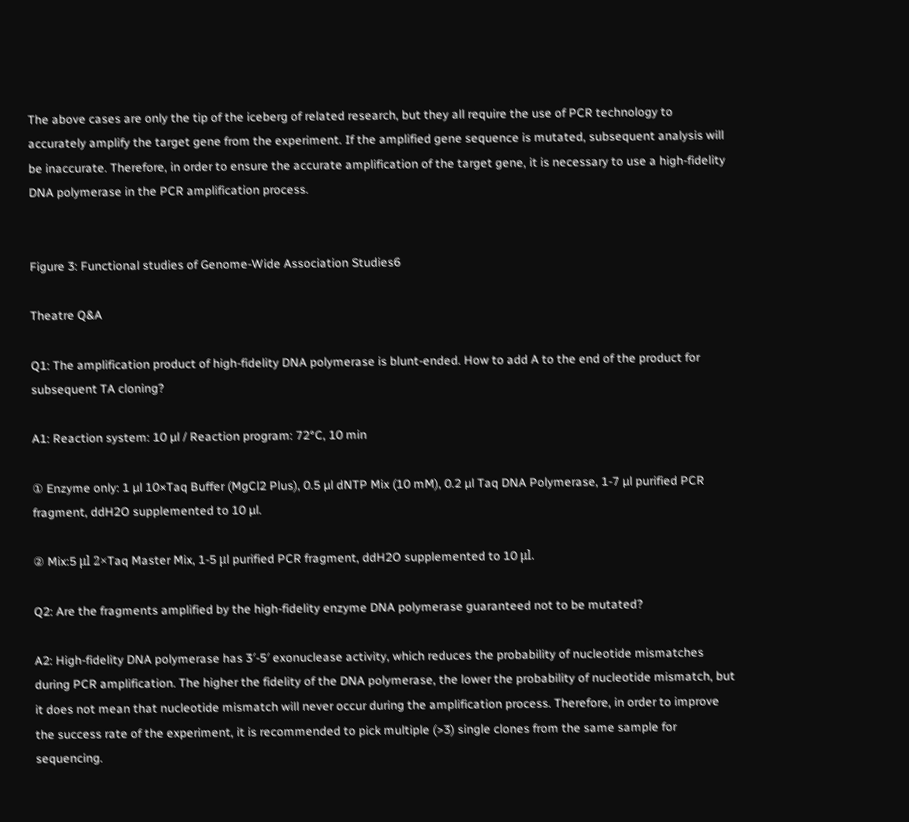The above cases are only the tip of the iceberg of related research, but they all require the use of PCR technology to accurately amplify the target gene from the experiment. If the amplified gene sequence is mutated, subsequent analysis will be inaccurate. Therefore, in order to ensure the accurate amplification of the target gene, it is necessary to use a high-fidelity DNA polymerase in the PCR amplification process.


Figure 3: Functional studies of Genome-Wide Association Studies6

Theatre Q&A

Q1: The amplification product of high-fidelity DNA polymerase is blunt-ended. How to add A to the end of the product for subsequent TA cloning?

A1: Reaction system: 10 µl / Reaction program: 72°C, 10 min

① Enzyme only: 1 µl 10×Taq Buffer (MgCl2 Plus), 0.5 µl dNTP Mix (10 mM), 0.2 µl Taq DNA Polymerase, 1-7 µl purified PCR fragment, ddH2O supplemented to 10 µl.

② Mix:5 μl 2×Taq Master Mix, 1-5 μl purified PCR fragment, ddH2O supplemented to 10 μl.

Q2: Are the fragments amplified by the high-fidelity enzyme DNA polymerase guaranteed not to be mutated?

A2: High-fidelity DNA polymerase has 3′-5′ exonuclease activity, which reduces the probability of nucleotide mismatches during PCR amplification. The higher the fidelity of the DNA polymerase, the lower the probability of nucleotide mismatch, but it does not mean that nucleotide mismatch will never occur during the amplification process. Therefore, in order to improve the success rate of the experiment, it is recommended to pick multiple (>3) single clones from the same sample for sequencing.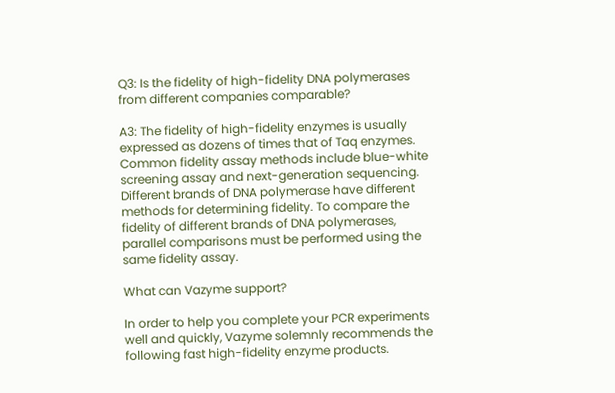Q3: Is the fidelity of high-fidelity DNA polymerases from different companies comparable?

A3: The fidelity of high-fidelity enzymes is usually expressed as dozens of times that of Taq enzymes. Common fidelity assay methods include blue-white screening assay and next-generation sequencing. Different brands of DNA polymerase have different methods for determining fidelity. To compare the fidelity of different brands of DNA polymerases, parallel comparisons must be performed using the same fidelity assay.

What can Vazyme support?

In order to help you complete your PCR experiments well and quickly, Vazyme solemnly recommends the following fast high-fidelity enzyme products.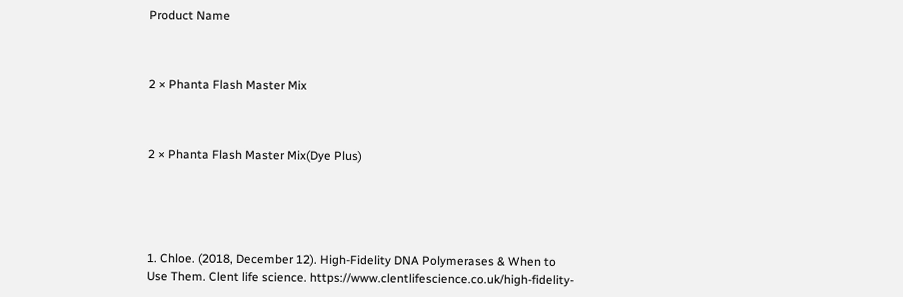Product Name



2 × Phanta Flash Master Mix



2 × Phanta Flash Master Mix(Dye Plus)





1. Chloe. (2018, December 12). High-Fidelity DNA Polymerases & When to Use Them. Clent life science. https://www.clentlifescience.co.uk/high-fidelity-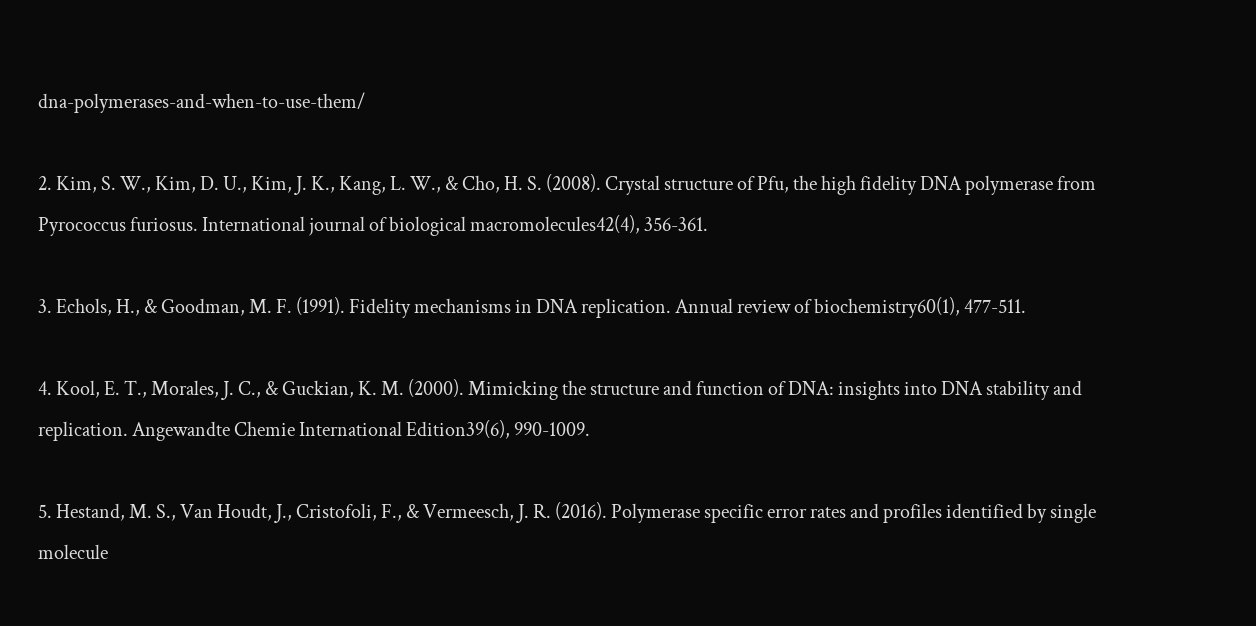dna-polymerases-and-when-to-use-them/

2. Kim, S. W., Kim, D. U., Kim, J. K., Kang, L. W., & Cho, H. S. (2008). Crystal structure of Pfu, the high fidelity DNA polymerase from Pyrococcus furiosus. International journal of biological macromolecules42(4), 356-361.

3. Echols, H., & Goodman, M. F. (1991). Fidelity mechanisms in DNA replication. Annual review of biochemistry60(1), 477-511.

4. Kool, E. T., Morales, J. C., & Guckian, K. M. (2000). Mimicking the structure and function of DNA: insights into DNA stability and replication. Angewandte Chemie International Edition39(6), 990-1009.

5. Hestand, M. S., Van Houdt, J., Cristofoli, F., & Vermeesch, J. R. (2016). Polymerase specific error rates and profiles identified by single molecule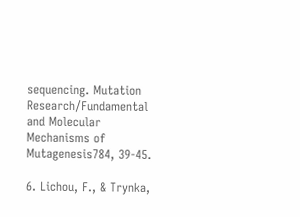sequencing. Mutation Research/Fundamental and Molecular Mechanisms of Mutagenesis784, 39-45.

6. Lichou, F., & Trynka,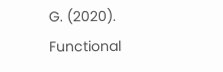G. (2020). Functional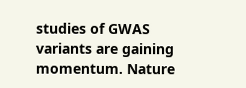studies of GWAS variants are gaining momentum. Nature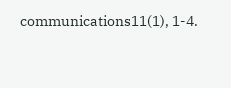communications11(1), 1-4.